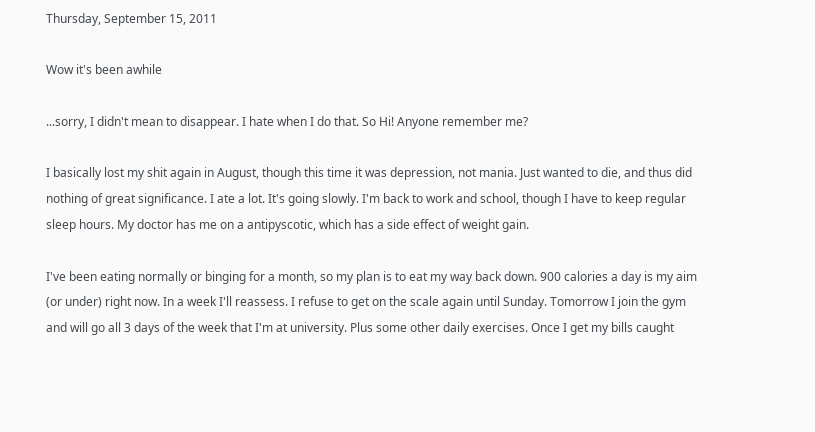Thursday, September 15, 2011

Wow it's been awhile

...sorry, I didn't mean to disappear. I hate when I do that. So Hi! Anyone remember me?

I basically lost my shit again in August, though this time it was depression, not mania. Just wanted to die, and thus did nothing of great significance. I ate a lot. It's going slowly. I'm back to work and school, though I have to keep regular sleep hours. My doctor has me on a antipyscotic, which has a side effect of weight gain.

I've been eating normally or binging for a month, so my plan is to eat my way back down. 900 calories a day is my aim (or under) right now. In a week I'll reassess. I refuse to get on the scale again until Sunday. Tomorrow I join the gym and will go all 3 days of the week that I'm at university. Plus some other daily exercises. Once I get my bills caught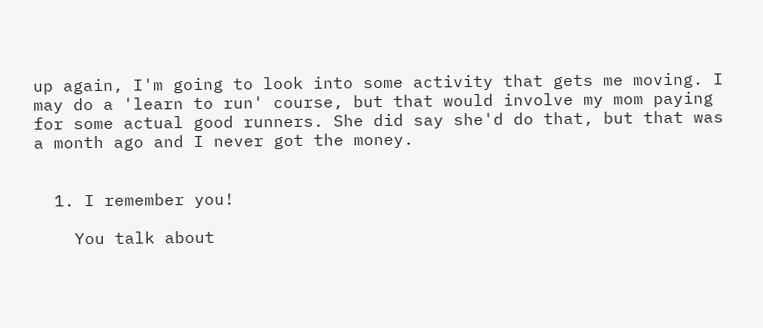up again, I'm going to look into some activity that gets me moving. I may do a 'learn to run' course, but that would involve my mom paying for some actual good runners. She did say she'd do that, but that was a month ago and I never got the money.


  1. I remember you!

    You talk about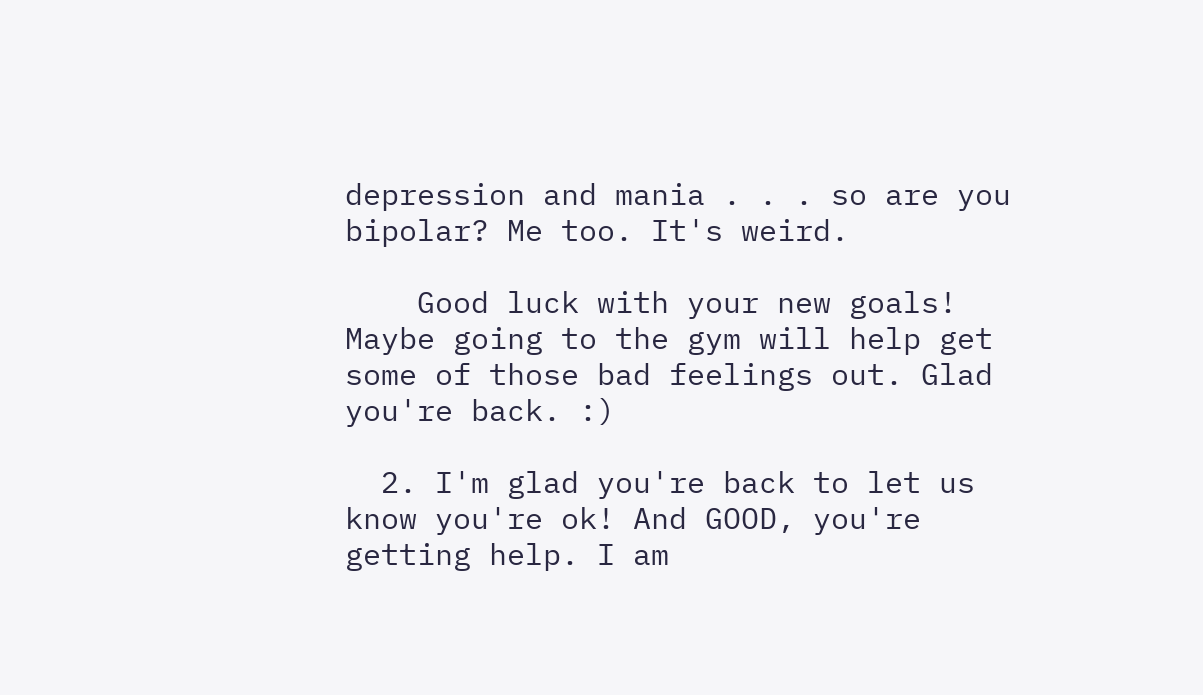depression and mania . . . so are you bipolar? Me too. It's weird.

    Good luck with your new goals! Maybe going to the gym will help get some of those bad feelings out. Glad you're back. :)

  2. I'm glad you're back to let us know you're ok! And GOOD, you're getting help. I am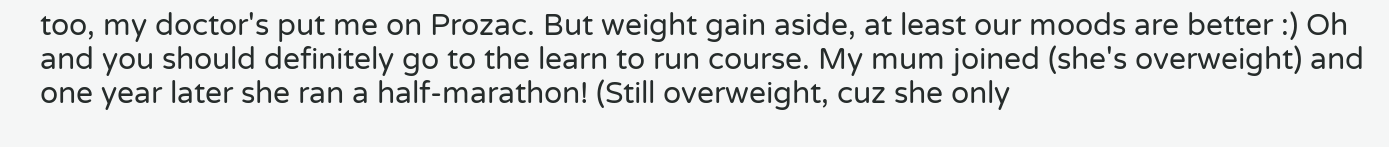too, my doctor's put me on Prozac. But weight gain aside, at least our moods are better :) Oh and you should definitely go to the learn to run course. My mum joined (she's overweight) and one year later she ran a half-marathon! (Still overweight, cuz she only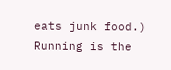eats junk food.) Running is the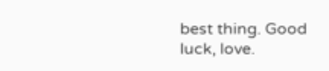best thing. Good luck, love.